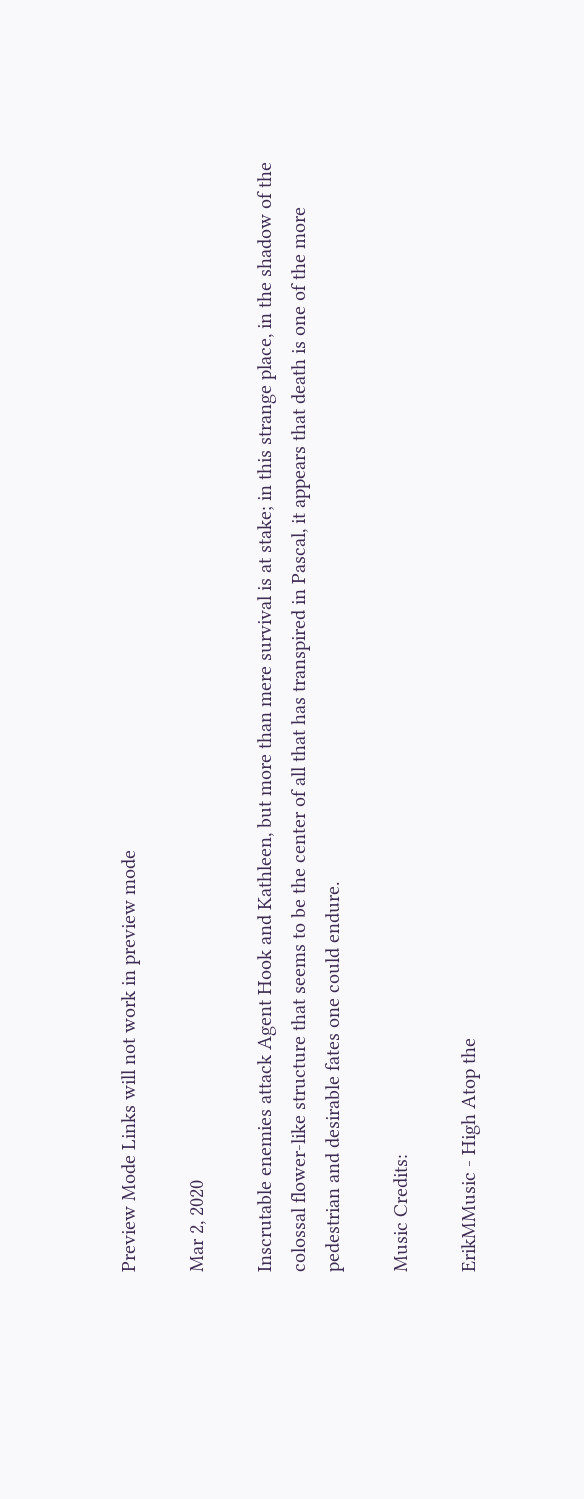Preview Mode Links will not work in preview mode

Mar 2, 2020

Inscrutable enemies attack Agent Hook and Kathleen, but more than mere survival is at stake; in this strange place, in the shadow of the colossal flower-like structure that seems to be the center of all that has transpired in Pascal, it appears that death is one of the more pedestrian and desirable fates one could endure.

Music Credits:

ErikMMusic - High Atop the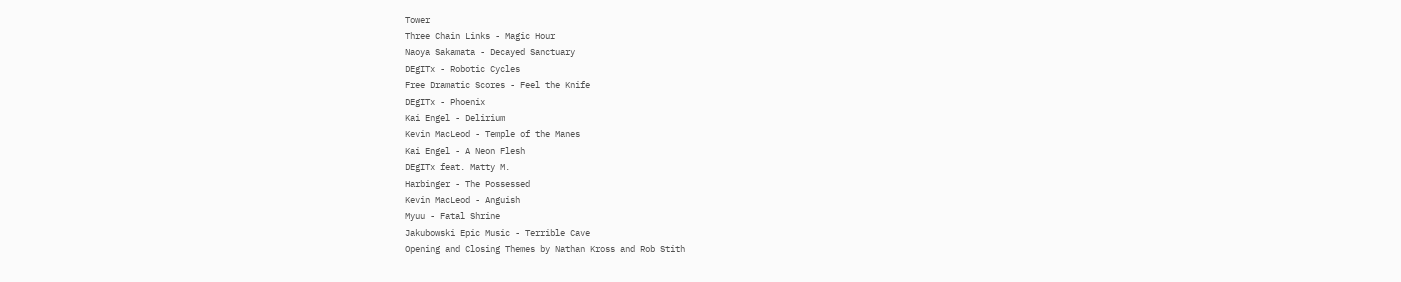Tower
Three Chain Links - Magic Hour
Naoya Sakamata - Decayed Sanctuary
DEgITx - Robotic Cycles
Free Dramatic Scores - Feel the Knife
DEgITx - Phoenix
Kai Engel - Delirium
Kevin MacLeod - Temple of the Manes
Kai Engel - A Neon Flesh
DEgITx feat. Matty M.
Harbinger - The Possessed
Kevin MacLeod - Anguish
Myuu - Fatal Shrine
Jakubowski Epic Music - Terrible Cave
Opening and Closing Themes by Nathan Kross and Rob Stith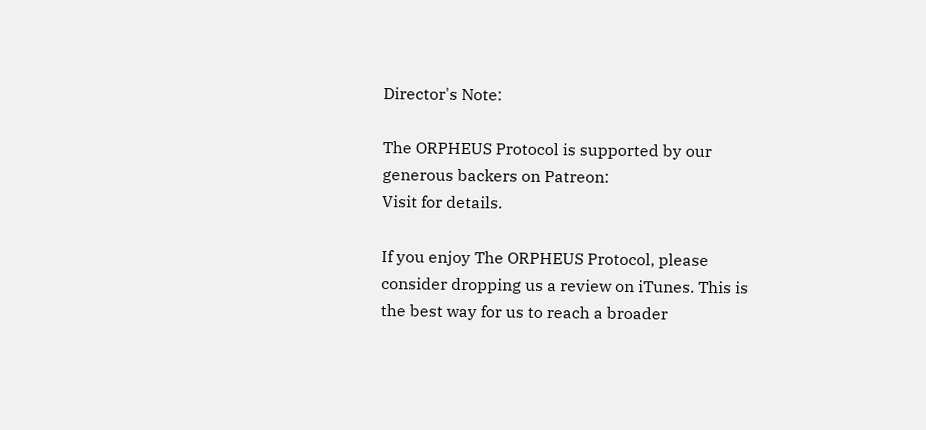Director's Note:

The ORPHEUS Protocol is supported by our generous backers on Patreon:
Visit for details.

If you enjoy The ORPHEUS Protocol, please consider dropping us a review on iTunes. This is the best way for us to reach a broader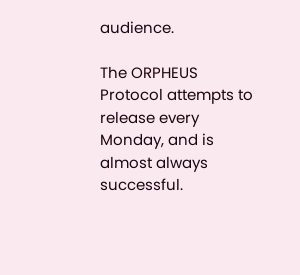audience.

The ORPHEUS Protocol attempts to release every Monday, and is almost always successful.